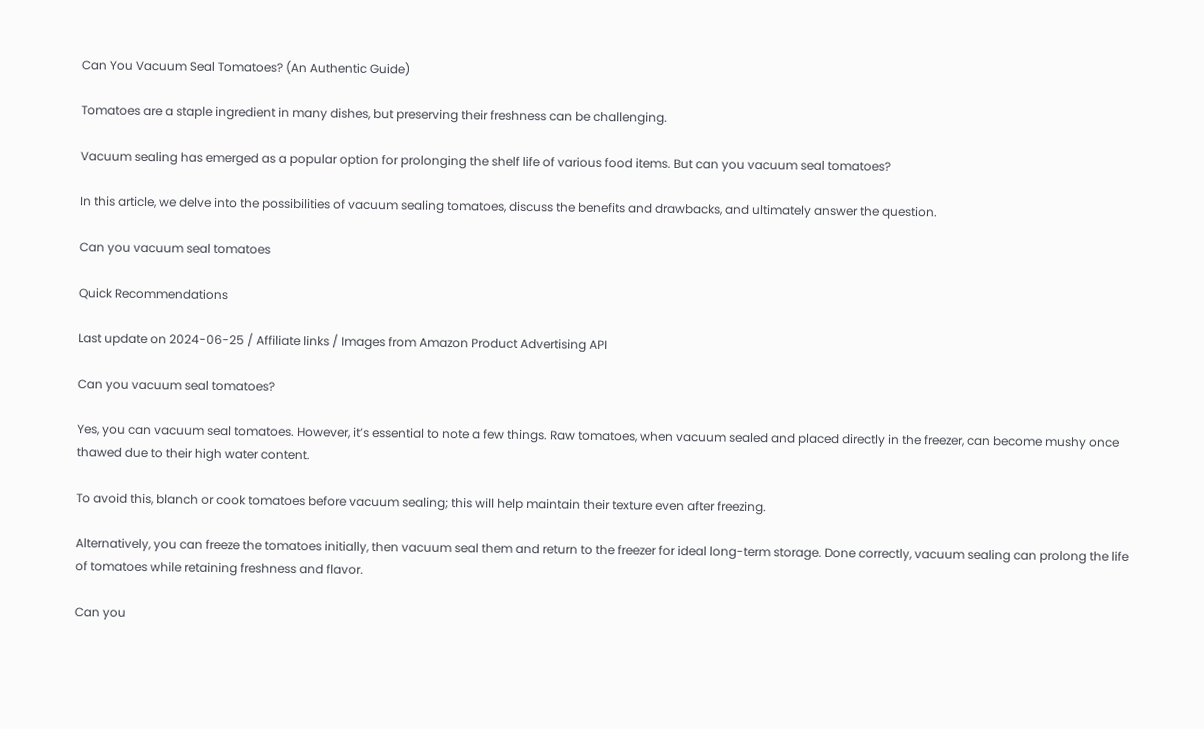Can You Vacuum Seal Tomatoes? (An Authentic Guide)

Tomatoes are a staple ingredient in many dishes, but preserving their freshness can be challenging.

Vacuum sealing has emerged as a popular option for prolonging the shelf life of various food items. But can you vacuum seal tomatoes?

In this article, we delve into the possibilities of vacuum sealing tomatoes, discuss the benefits and drawbacks, and ultimately answer the question.

Can you vacuum seal tomatoes

Quick Recommendations

Last update on 2024-06-25 / Affiliate links / Images from Amazon Product Advertising API

Can you vacuum seal tomatoes?

Yes, you can vacuum seal tomatoes. However, it’s essential to note a few things. Raw tomatoes, when vacuum sealed and placed directly in the freezer, can become mushy once thawed due to their high water content.

To avoid this, blanch or cook tomatoes before vacuum sealing; this will help maintain their texture even after freezing.

Alternatively, you can freeze the tomatoes initially, then vacuum seal them and return to the freezer for ideal long-term storage. Done correctly, vacuum sealing can prolong the life of tomatoes while retaining freshness and flavor.

Can you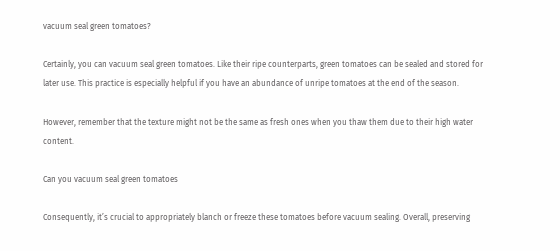vacuum seal green tomatoes?

Certainly, you can vacuum seal green tomatoes. Like their ripe counterparts, green tomatoes can be sealed and stored for later use. This practice is especially helpful if you have an abundance of unripe tomatoes at the end of the season.

However, remember that the texture might not be the same as fresh ones when you thaw them due to their high water content.

Can you vacuum seal green tomatoes

Consequently, it’s crucial to appropriately blanch or freeze these tomatoes before vacuum sealing. Overall, preserving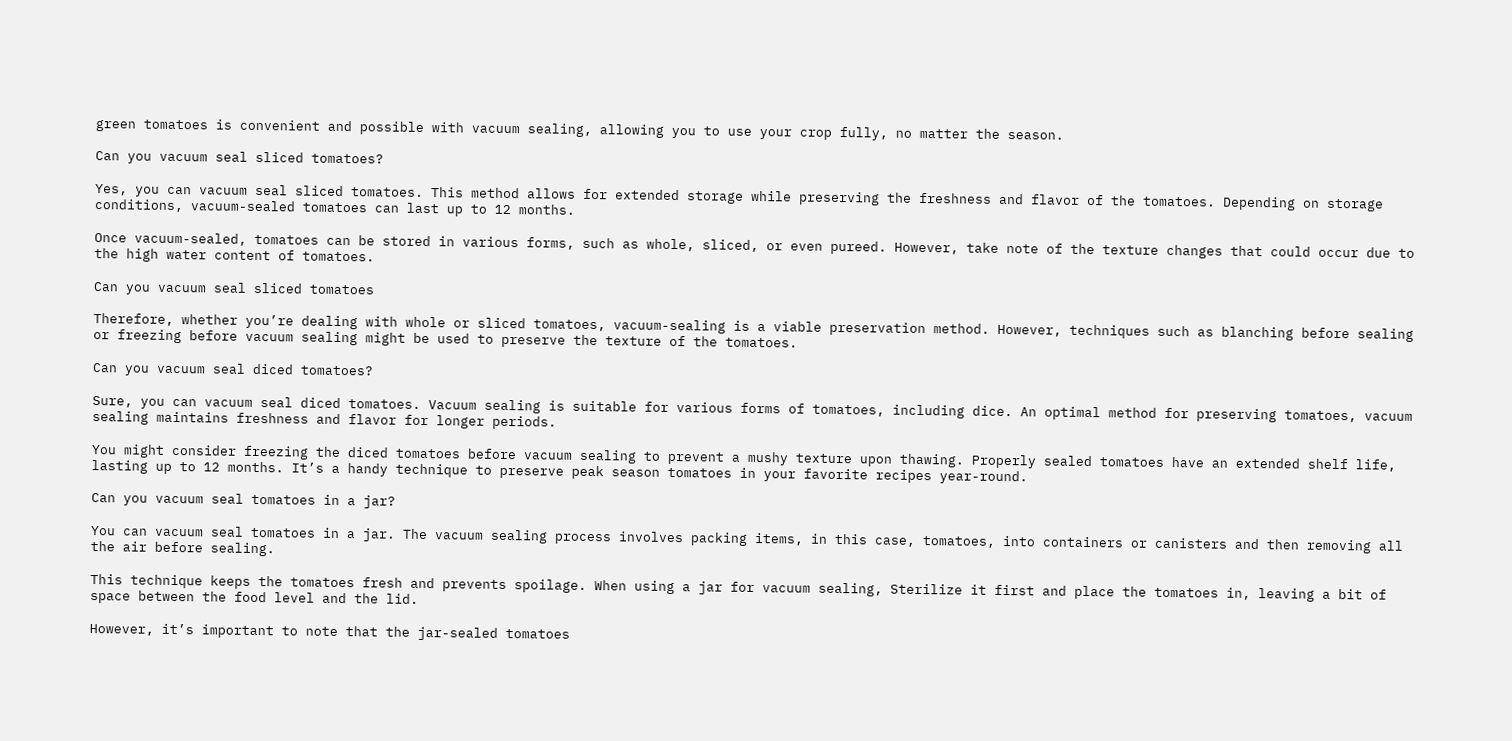green tomatoes is convenient and possible with vacuum sealing, allowing you to use your crop fully, no matter the season.

Can you vacuum seal sliced tomatoes?

Yes, you can vacuum seal sliced tomatoes. This method allows for extended storage while preserving the freshness and flavor of the tomatoes. Depending on storage conditions, vacuum-sealed tomatoes can last up to 12 months.

Once vacuum-sealed, tomatoes can be stored in various forms, such as whole, sliced, or even pureed. However, take note of the texture changes that could occur due to the high water content of tomatoes.

Can you vacuum seal sliced tomatoes

Therefore, whether you’re dealing with whole or sliced tomatoes, vacuum-sealing is a viable preservation method. However, techniques such as blanching before sealing or freezing before vacuum sealing might be used to preserve the texture of the tomatoes.

Can you vacuum seal diced tomatoes?

Sure, you can vacuum seal diced tomatoes. Vacuum sealing is suitable for various forms of tomatoes, including dice. An optimal method for preserving tomatoes, vacuum sealing maintains freshness and flavor for longer periods.

You might consider freezing the diced tomatoes before vacuum sealing to prevent a mushy texture upon thawing. Properly sealed tomatoes have an extended shelf life, lasting up to 12 months. It’s a handy technique to preserve peak season tomatoes in your favorite recipes year-round.

Can you vacuum seal tomatoes in a jar?

You can vacuum seal tomatoes in a jar. The vacuum sealing process involves packing items, in this case, tomatoes, into containers or canisters and then removing all the air before sealing.

This technique keeps the tomatoes fresh and prevents spoilage. When using a jar for vacuum sealing, Sterilize it first and place the tomatoes in, leaving a bit of space between the food level and the lid.

However, it’s important to note that the jar-sealed tomatoes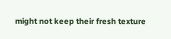might not keep their fresh texture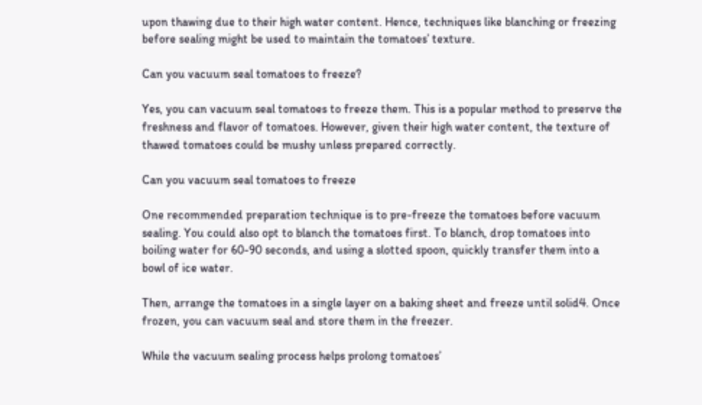upon thawing due to their high water content. Hence, techniques like blanching or freezing before sealing might be used to maintain the tomatoes’ texture.

Can you vacuum seal tomatoes to freeze?

Yes, you can vacuum seal tomatoes to freeze them. This is a popular method to preserve the freshness and flavor of tomatoes. However, given their high water content, the texture of thawed tomatoes could be mushy unless prepared correctly.

Can you vacuum seal tomatoes to freeze

One recommended preparation technique is to pre-freeze the tomatoes before vacuum sealing. You could also opt to blanch the tomatoes first. To blanch, drop tomatoes into boiling water for 60-90 seconds, and using a slotted spoon, quickly transfer them into a bowl of ice water.

Then, arrange the tomatoes in a single layer on a baking sheet and freeze until solid4. Once frozen, you can vacuum seal and store them in the freezer.

While the vacuum sealing process helps prolong tomatoes’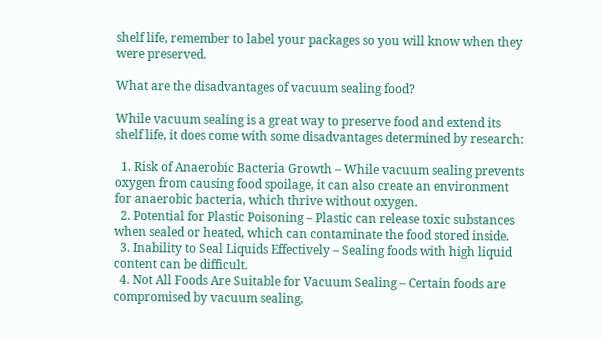shelf life, remember to label your packages so you will know when they were preserved.

What are the disadvantages of vacuum sealing food?

While vacuum sealing is a great way to preserve food and extend its shelf life, it does come with some disadvantages determined by research:

  1. Risk of Anaerobic Bacteria Growth – While vacuum sealing prevents oxygen from causing food spoilage, it can also create an environment for anaerobic bacteria, which thrive without oxygen.
  2. Potential for Plastic Poisoning – Plastic can release toxic substances when sealed or heated, which can contaminate the food stored inside.
  3. Inability to Seal Liquids Effectively – Sealing foods with high liquid content can be difficult.
  4. Not All Foods Are Suitable for Vacuum Sealing – Certain foods are compromised by vacuum sealing,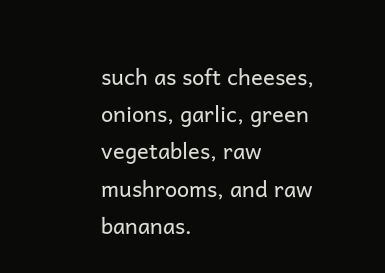such as soft cheeses, onions, garlic, green vegetables, raw mushrooms, and raw bananas.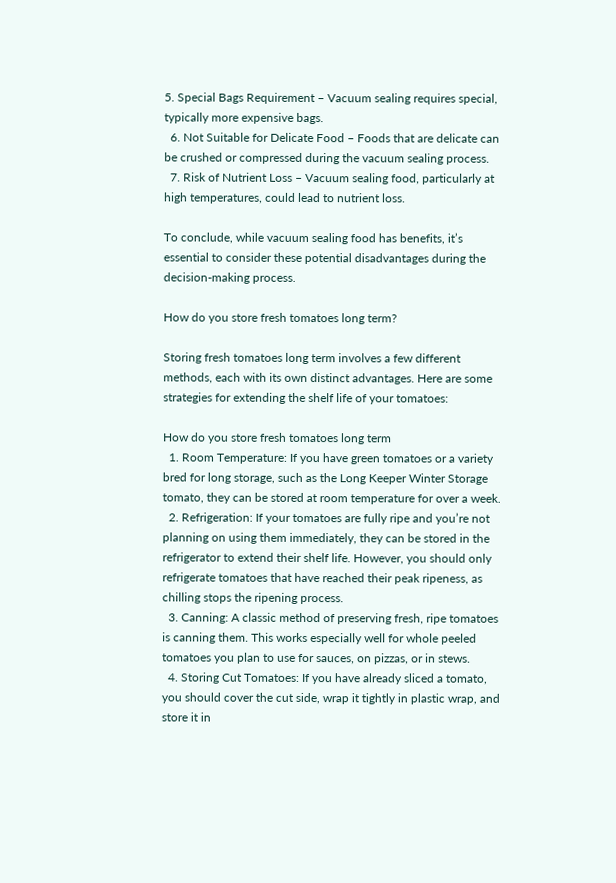5. Special Bags Requirement – Vacuum sealing requires special, typically more expensive bags.
  6. Not Suitable for Delicate Food – Foods that are delicate can be crushed or compressed during the vacuum sealing process.
  7. Risk of Nutrient Loss – Vacuum sealing food, particularly at high temperatures, could lead to nutrient loss.

To conclude, while vacuum sealing food has benefits, it’s essential to consider these potential disadvantages during the decision-making process.

How do you store fresh tomatoes long term?

Storing fresh tomatoes long term involves a few different methods, each with its own distinct advantages. Here are some strategies for extending the shelf life of your tomatoes:

How do you store fresh tomatoes long term
  1. Room Temperature: If you have green tomatoes or a variety bred for long storage, such as the Long Keeper Winter Storage tomato, they can be stored at room temperature for over a week.
  2. Refrigeration: If your tomatoes are fully ripe and you’re not planning on using them immediately, they can be stored in the refrigerator to extend their shelf life. However, you should only refrigerate tomatoes that have reached their peak ripeness, as chilling stops the ripening process.
  3. Canning: A classic method of preserving fresh, ripe tomatoes is canning them. This works especially well for whole peeled tomatoes you plan to use for sauces, on pizzas, or in stews.
  4. Storing Cut Tomatoes: If you have already sliced a tomato, you should cover the cut side, wrap it tightly in plastic wrap, and store it in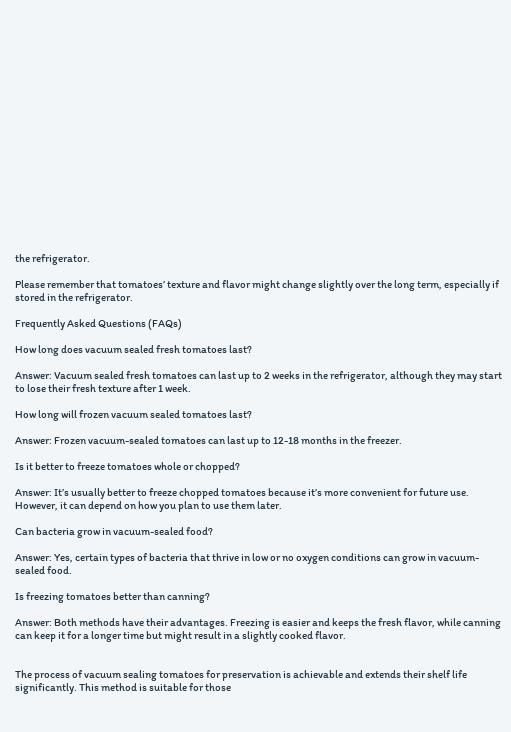the refrigerator.

Please remember that tomatoes’ texture and flavor might change slightly over the long term, especially if stored in the refrigerator.

Frequently Asked Questions (FAQs)

How long does vacuum sealed fresh tomatoes last?

Answer: Vacuum sealed fresh tomatoes can last up to 2 weeks in the refrigerator, although they may start to lose their fresh texture after 1 week.

How long will frozen vacuum sealed tomatoes last?

Answer: Frozen vacuum-sealed tomatoes can last up to 12-18 months in the freezer.

Is it better to freeze tomatoes whole or chopped?

Answer: It’s usually better to freeze chopped tomatoes because it’s more convenient for future use. However, it can depend on how you plan to use them later.

Can bacteria grow in vacuum-sealed food?

Answer: Yes, certain types of bacteria that thrive in low or no oxygen conditions can grow in vacuum-sealed food.

Is freezing tomatoes better than canning?

Answer: Both methods have their advantages. Freezing is easier and keeps the fresh flavor, while canning can keep it for a longer time but might result in a slightly cooked flavor.


The process of vacuum sealing tomatoes for preservation is achievable and extends their shelf life significantly. This method is suitable for those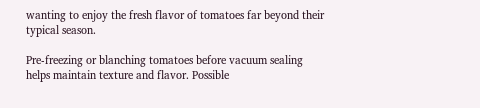wanting to enjoy the fresh flavor of tomatoes far beyond their typical season.

Pre-freezing or blanching tomatoes before vacuum sealing helps maintain texture and flavor. Possible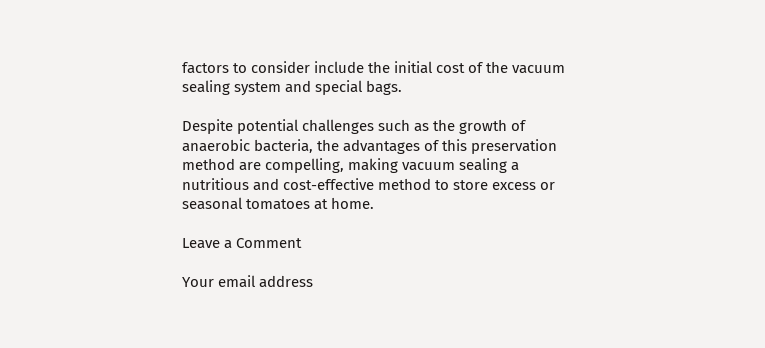factors to consider include the initial cost of the vacuum sealing system and special bags.

Despite potential challenges such as the growth of anaerobic bacteria, the advantages of this preservation method are compelling, making vacuum sealing a nutritious and cost-effective method to store excess or seasonal tomatoes at home.

Leave a Comment

Your email address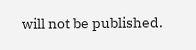will not be published.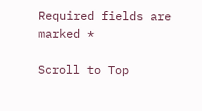Required fields are marked *

Scroll to Top